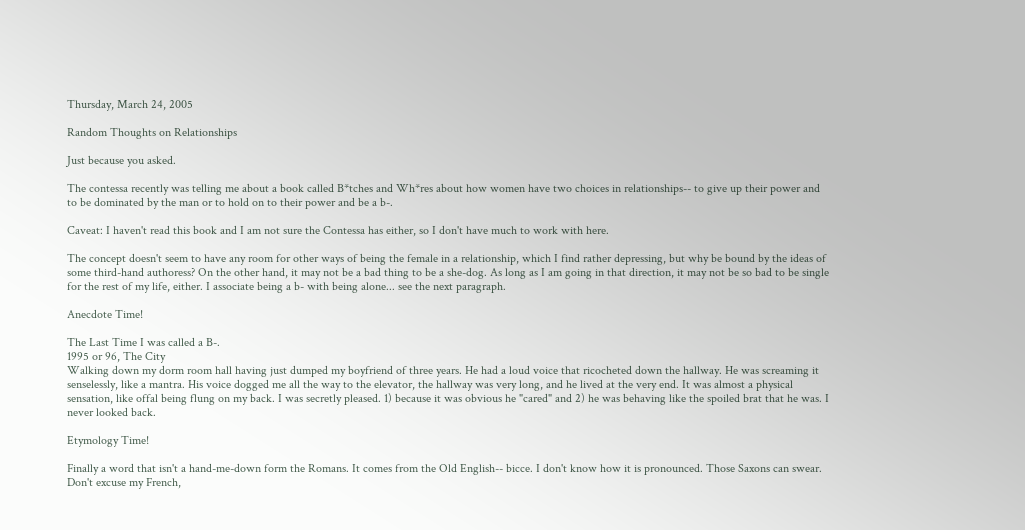Thursday, March 24, 2005

Random Thoughts on Relationships

Just because you asked.

The contessa recently was telling me about a book called B*tches and Wh*res about how women have two choices in relationships-- to give up their power and to be dominated by the man or to hold on to their power and be a b-.

Caveat: I haven't read this book and I am not sure the Contessa has either, so I don't have much to work with here.

The concept doesn't seem to have any room for other ways of being the female in a relationship, which I find rather depressing, but why be bound by the ideas of some third-hand authoress? On the other hand, it may not be a bad thing to be a she-dog. As long as I am going in that direction, it may not be so bad to be single for the rest of my life, either. I associate being a b- with being alone... see the next paragraph.

Anecdote Time!

The Last Time I was called a B-.
1995 or 96, The City
Walking down my dorm room hall having just dumped my boyfriend of three years. He had a loud voice that ricocheted down the hallway. He was screaming it senselessly, like a mantra. His voice dogged me all the way to the elevator, the hallway was very long, and he lived at the very end. It was almost a physical sensation, like offal being flung on my back. I was secretly pleased. 1) because it was obvious he "cared" and 2) he was behaving like the spoiled brat that he was. I never looked back.

Etymology Time!

Finally a word that isn't a hand-me-down form the Romans. It comes from the Old English-- bicce. I don't know how it is pronounced. Those Saxons can swear. Don't excuse my French,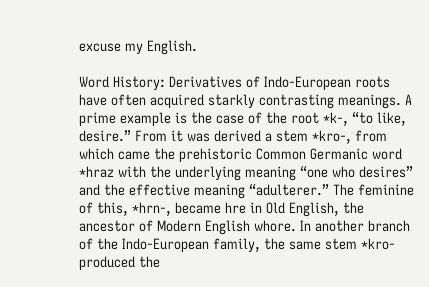excuse my English.

Word History: Derivatives of Indo-European roots have often acquired starkly contrasting meanings. A prime example is the case of the root *k-, “to like, desire.” From it was derived a stem *kro-, from which came the prehistoric Common Germanic word *hraz with the underlying meaning “one who desires” and the effective meaning “adulterer.” The feminine of this, *hrn-, became hre in Old English, the ancestor of Modern English whore. In another branch of the Indo-European family, the same stem *kro- produced the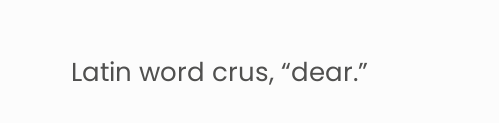Latin word crus, “dear.”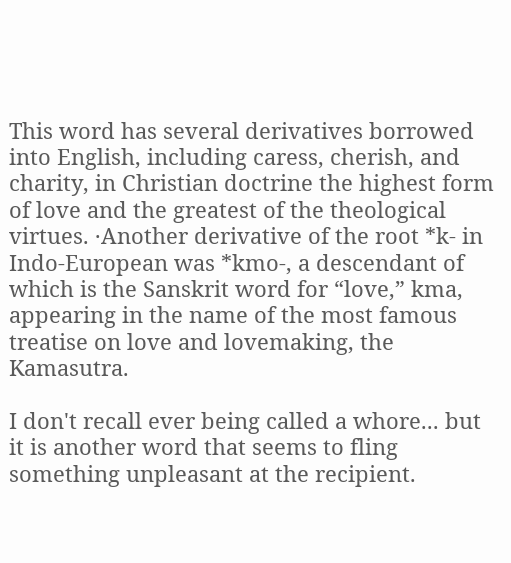This word has several derivatives borrowed into English, including caress, cherish, and charity, in Christian doctrine the highest form of love and the greatest of the theological virtues. ·Another derivative of the root *k- in Indo-European was *kmo-, a descendant of which is the Sanskrit word for “love,” kma, appearing in the name of the most famous treatise on love and lovemaking, the Kamasutra.

I don't recall ever being called a whore... but it is another word that seems to fling something unpleasant at the recipient.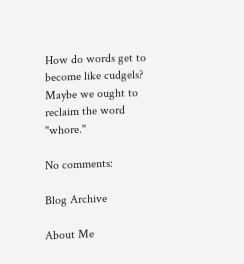How do words get to become like cudgels? Maybe we ought to reclaim the word "whore."

No comments:

Blog Archive

About Me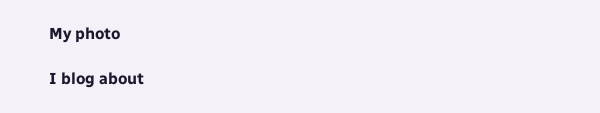My photo

I blog about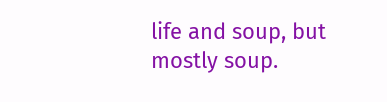life and soup, but mostly soup.